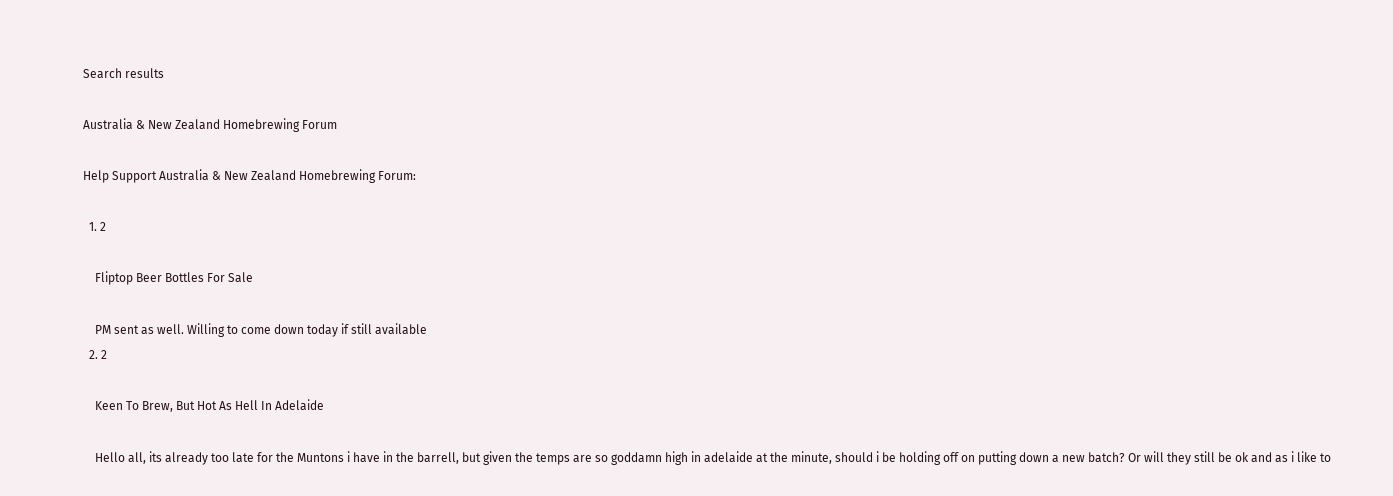Search results

Australia & New Zealand Homebrewing Forum

Help Support Australia & New Zealand Homebrewing Forum:

  1. 2

    Fliptop Beer Bottles For Sale

    PM sent as well. Willing to come down today if still available
  2. 2

    Keen To Brew, But Hot As Hell In Adelaide

    Hello all, its already too late for the Muntons i have in the barrell, but given the temps are so goddamn high in adelaide at the minute, should i be holding off on putting down a new batch? Or will they still be ok and as i like to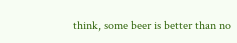think, some beer is better than no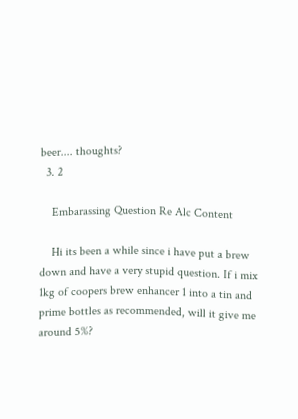beer.... thoughts?
  3. 2

    Embarassing Question Re Alc Content

    Hi its been a while since i have put a brew down and have a very stupid question. If i mix 1kg of coopers brew enhancer 1 into a tin and prime bottles as recommended, will it give me around 5%?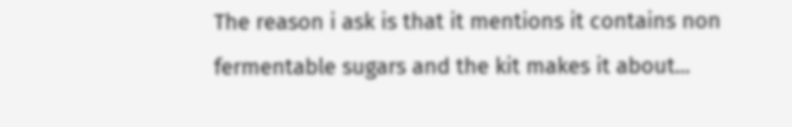The reason i ask is that it mentions it contains non fermentable sugars and the kit makes it about...